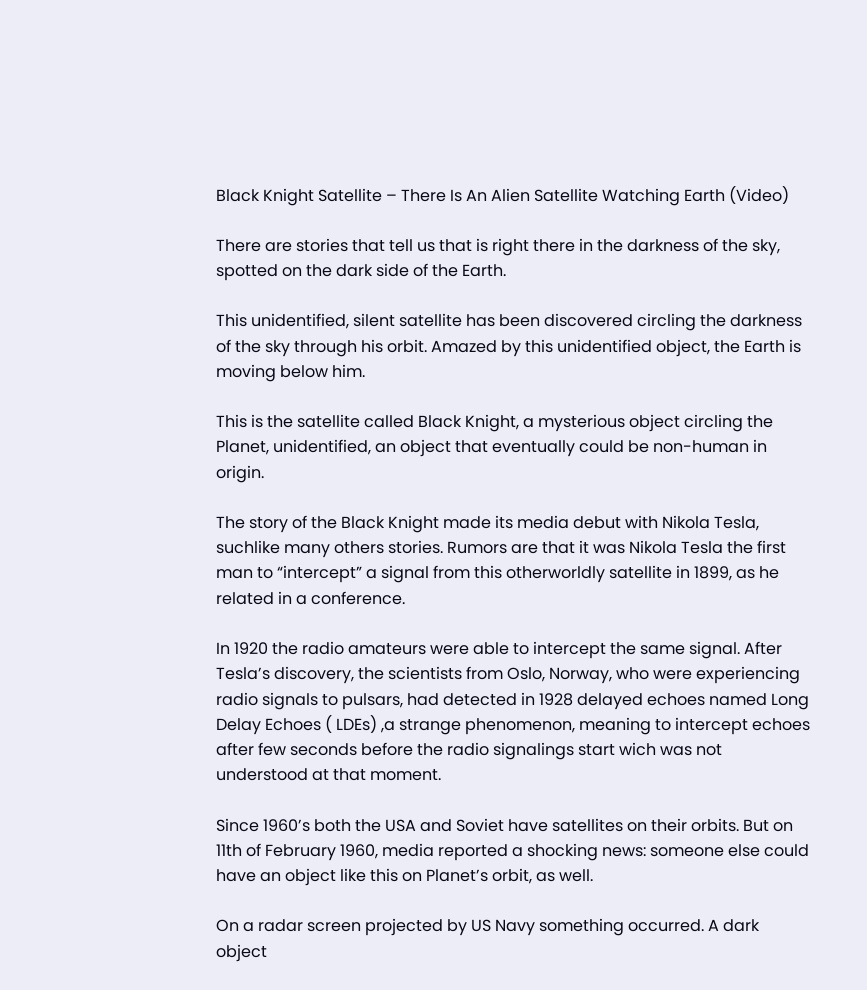Black Knight Satellite – There Is An Alien Satellite Watching Earth (Video)

There are stories that tell us that is right there in the darkness of the sky, spotted on the dark side of the Earth.

This unidentified, silent satellite has been discovered circling the darkness of the sky through his orbit. Amazed by this unidentified object, the Earth is moving below him.

This is the satellite called Black Knight, a mysterious object circling the Planet, unidentified, an object that eventually could be non-human in origin.

The story of the Black Knight made its media debut with Nikola Tesla, suchlike many others stories. Rumors are that it was Nikola Tesla the first man to “intercept” a signal from this otherworldly satellite in 1899, as he related in a conference.

In 1920 the radio amateurs were able to intercept the same signal. After Tesla’s discovery, the scientists from Oslo, Norway, who were experiencing radio signals to pulsars, had detected in 1928 delayed echoes named Long Delay Echoes ( LDEs) ,a strange phenomenon, meaning to intercept echoes after few seconds before the radio signalings start wich was not understood at that moment.

Since 1960’s both the USA and Soviet have satellites on their orbits. But on 11th of February 1960, media reported a shocking news: someone else could have an object like this on Planet’s orbit, as well.

On a radar screen projected by US Navy something occurred. A dark object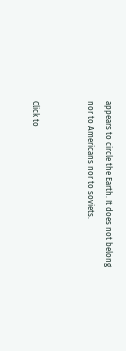appears to circle the Earth. It does not belong nor to Americans nor to soviets.


Click to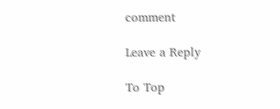comment

Leave a Reply

To Top